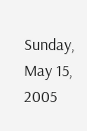Sunday, May 15, 2005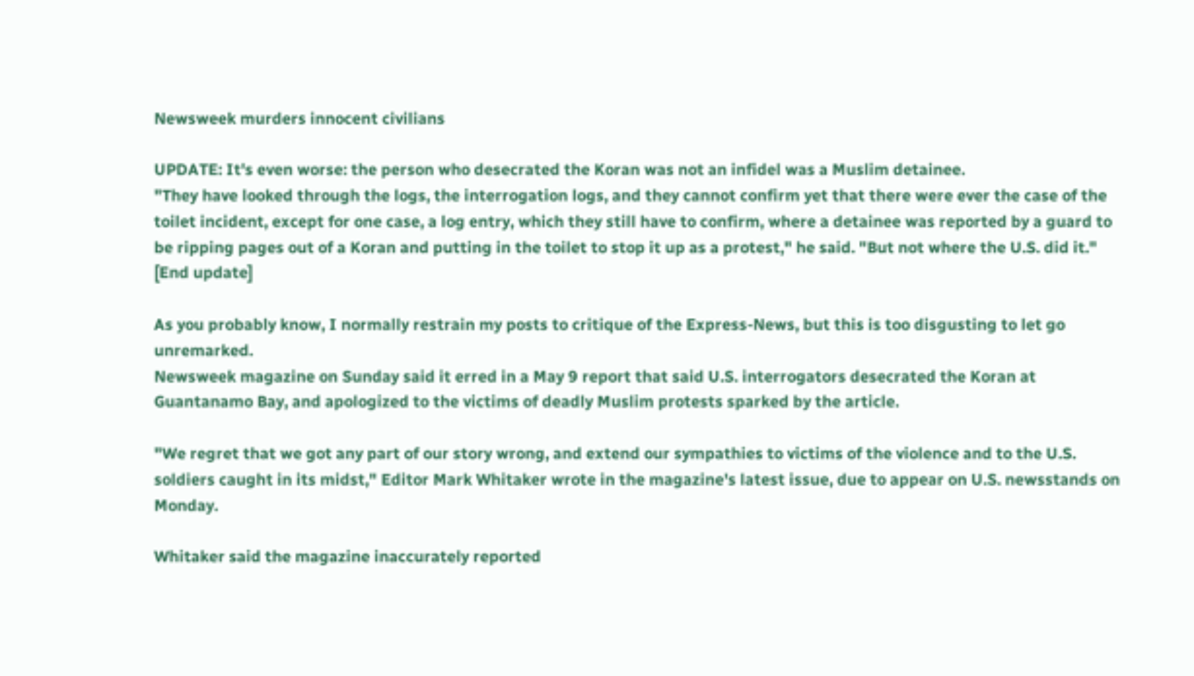Newsweek murders innocent civilians

UPDATE: It's even worse: the person who desecrated the Koran was not an infidel was a Muslim detainee.
"They have looked through the logs, the interrogation logs, and they cannot confirm yet that there were ever the case of the toilet incident, except for one case, a log entry, which they still have to confirm, where a detainee was reported by a guard to be ripping pages out of a Koran and putting in the toilet to stop it up as a protest," he said. "But not where the U.S. did it."
[End update]

As you probably know, I normally restrain my posts to critique of the Express-News, but this is too disgusting to let go unremarked.
Newsweek magazine on Sunday said it erred in a May 9 report that said U.S. interrogators desecrated the Koran at Guantanamo Bay, and apologized to the victims of deadly Muslim protests sparked by the article.

"We regret that we got any part of our story wrong, and extend our sympathies to victims of the violence and to the U.S. soldiers caught in its midst," Editor Mark Whitaker wrote in the magazine's latest issue, due to appear on U.S. newsstands on Monday.

Whitaker said the magazine inaccurately reported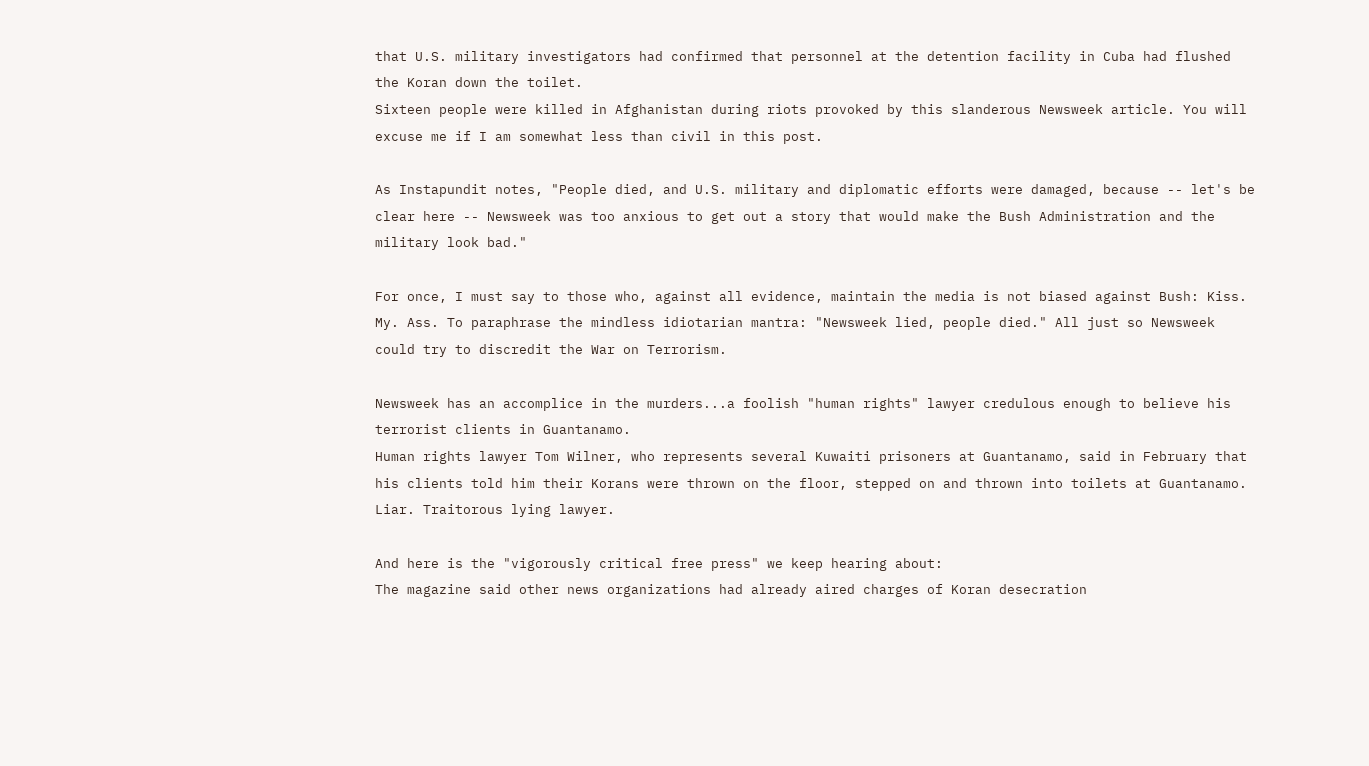that U.S. military investigators had confirmed that personnel at the detention facility in Cuba had flushed the Koran down the toilet.
Sixteen people were killed in Afghanistan during riots provoked by this slanderous Newsweek article. You will excuse me if I am somewhat less than civil in this post.

As Instapundit notes, "People died, and U.S. military and diplomatic efforts were damaged, because -- let's be clear here -- Newsweek was too anxious to get out a story that would make the Bush Administration and the military look bad."

For once, I must say to those who, against all evidence, maintain the media is not biased against Bush: Kiss. My. Ass. To paraphrase the mindless idiotarian mantra: "Newsweek lied, people died." All just so Newsweek could try to discredit the War on Terrorism.

Newsweek has an accomplice in the murders...a foolish "human rights" lawyer credulous enough to believe his terrorist clients in Guantanamo.
Human rights lawyer Tom Wilner, who represents several Kuwaiti prisoners at Guantanamo, said in February that his clients told him their Korans were thrown on the floor, stepped on and thrown into toilets at Guantanamo.
Liar. Traitorous lying lawyer.

And here is the "vigorously critical free press" we keep hearing about:
The magazine said other news organizations had already aired charges of Koran desecration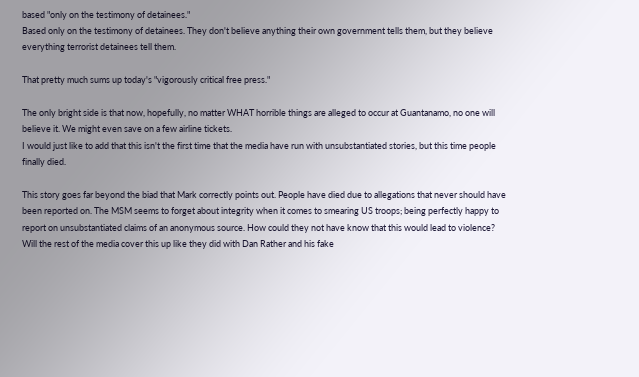based "only on the testimony of detainees."
Based only on the testimony of detainees. They don't believe anything their own government tells them, but they believe everything terrorist detainees tell them.

That pretty much sums up today's "vigorously critical free press."

The only bright side is that now, hopefully, no matter WHAT horrible things are alleged to occur at Guantanamo, no one will believe it. We might even save on a few airline tickets.
I would just like to add that this isn't the first time that the media have run with unsubstantiated stories, but this time people finally died.

This story goes far beyond the biad that Mark correctly points out. People have died due to allegations that never should have been reported on. The MSM seems to forget about integrity when it comes to smearing US troops; being perfectly happy to report on unsubstantiated claims of an anonymous source. How could they not have know that this would lead to violence? Will the rest of the media cover this up like they did with Dan Rather and his fake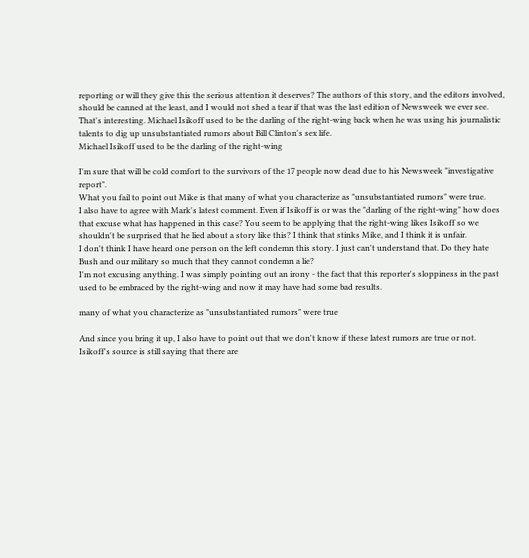reporting or will they give this the serious attention it deserves? The authors of this story, and the editors involved, should be canned at the least, and I would not shed a tear if that was the last edition of Newsweek we ever see.
That's interesting. Michael Isikoff used to be the darling of the right-wing back when he was using his journalistic talents to dig up unsubstantiated rumors about Bill Clinton's sex life.
Michael Isikoff used to be the darling of the right-wing

I'm sure that will be cold comfort to the survivors of the 17 people now dead due to his Newsweek "investigative report".
What you fail to point out Mike is that many of what you characterize as "unsubstantiated rumors" were true.
I also have to agree with Mark's latest comment. Even if Isikoff is or was the "darling of the right-wing" how does that excuse what has happened in this case? You seem to be applying that the right-wing likes Isikoff so we shouldn't be surprised that he lied about a story like this? I think that stinks Mike, and I think it is unfair.
I don't think I have heard one person on the left condemn this story. I just can't understand that. Do they hate Bush and our military so much that they cannot condemn a lie?
I'm not excusing anything. I was simply pointing out an irony - the fact that this reporter's sloppiness in the past used to be embraced by the right-wing and now it may have had some bad results.

many of what you characterize as "unsubstantiated rumors" were true

And since you bring it up, I also have to point out that we don't know if these latest rumors are true or not. Isikoff's source is still saying that there are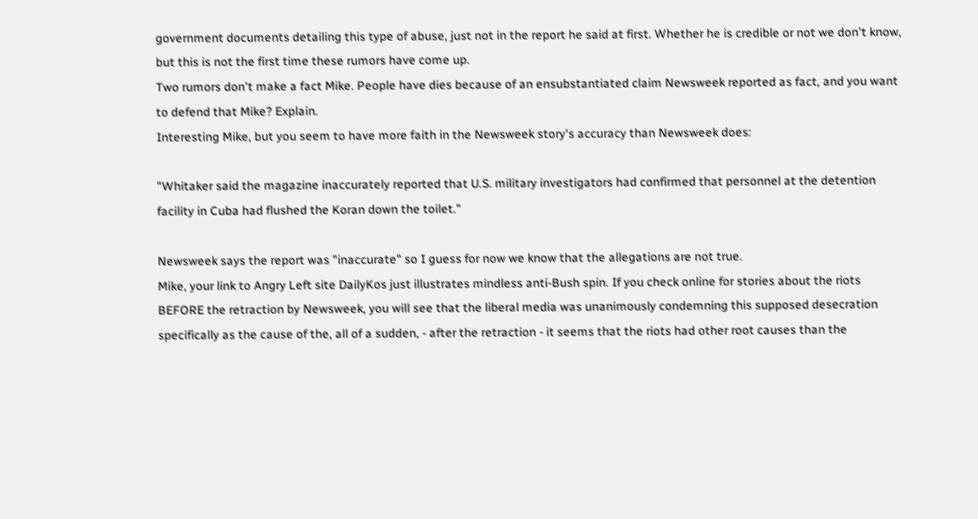government documents detailing this type of abuse, just not in the report he said at first. Whether he is credible or not we don't know, but this is not the first time these rumors have come up.
Two rumors don't make a fact Mike. People have dies because of an ensubstantiated claim Newsweek reported as fact, and you want to defend that Mike? Explain.
Interesting Mike, but you seem to have more faith in the Newsweek story's accuracy than Newsweek does:

"Whitaker said the magazine inaccurately reported that U.S. military investigators had confirmed that personnel at the detention facility in Cuba had flushed the Koran down the toilet."

Newsweek says the report was "inaccurate" so I guess for now we know that the allegations are not true.
Mike, your link to Angry Left site DailyKos just illustrates mindless anti-Bush spin. If you check online for stories about the riots BEFORE the retraction by Newsweek, you will see that the liberal media was unanimously condemning this supposed desecration specifically as the cause of the, all of a sudden, - after the retraction - it seems that the riots had other root causes than the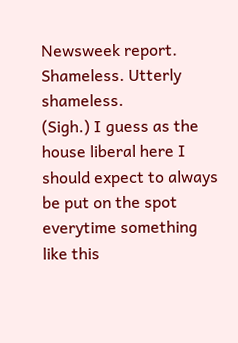Newsweek report. Shameless. Utterly shameless.
(Sigh.) I guess as the house liberal here I should expect to always be put on the spot everytime something like this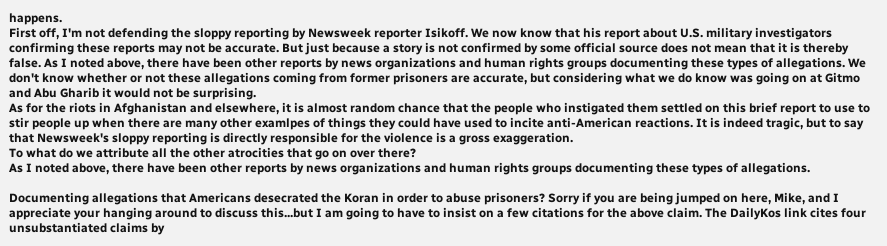happens.
First off, I'm not defending the sloppy reporting by Newsweek reporter Isikoff. We now know that his report about U.S. military investigators confirming these reports may not be accurate. But just because a story is not confirmed by some official source does not mean that it is thereby false. As I noted above, there have been other reports by news organizations and human rights groups documenting these types of allegations. We don't know whether or not these allegations coming from former prisoners are accurate, but considering what we do know was going on at Gitmo and Abu Gharib it would not be surprising.
As for the riots in Afghanistan and elsewhere, it is almost random chance that the people who instigated them settled on this brief report to use to stir people up when there are many other examlpes of things they could have used to incite anti-American reactions. It is indeed tragic, but to say that Newsweek's sloppy reporting is directly responsible for the violence is a gross exaggeration.
To what do we attribute all the other atrocities that go on over there?
As I noted above, there have been other reports by news organizations and human rights groups documenting these types of allegations.

Documenting allegations that Americans desecrated the Koran in order to abuse prisoners? Sorry if you are being jumped on here, Mike, and I appreciate your hanging around to discuss this...but I am going to have to insist on a few citations for the above claim. The DailyKos link cites four unsubstantiated claims by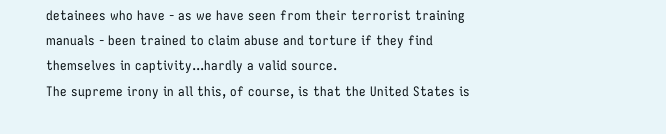detainees who have - as we have seen from their terrorist training manuals - been trained to claim abuse and torture if they find themselves in captivity...hardly a valid source.
The supreme irony in all this, of course, is that the United States is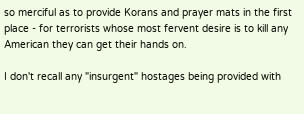so merciful as to provide Korans and prayer mats in the first place - for terrorists whose most fervent desire is to kill any American they can get their hands on.

I don't recall any "insurgent" hostages being provided with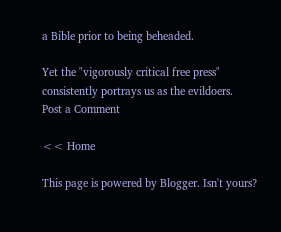a Bible prior to being beheaded.

Yet the "vigorously critical free press" consistently portrays us as the evildoers.
Post a Comment

<< Home

This page is powered by Blogger. Isn't yours?